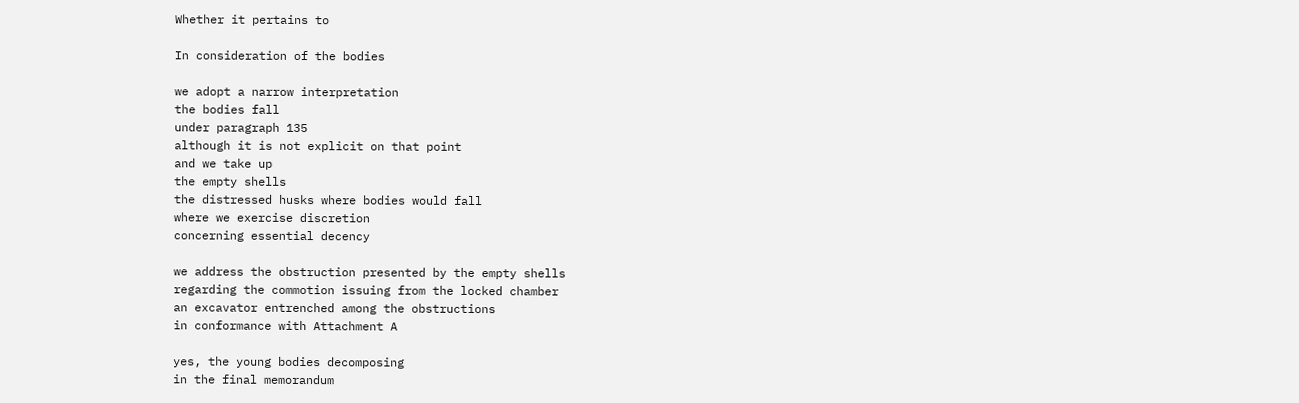Whether it pertains to

In consideration of the bodies

we adopt a narrow interpretation
the bodies fall
under paragraph 135
although it is not explicit on that point
and we take up
the empty shells
the distressed husks where bodies would fall
where we exercise discretion
concerning essential decency

we address the obstruction presented by the empty shells
regarding the commotion issuing from the locked chamber
an excavator entrenched among the obstructions
in conformance with Attachment A

yes, the young bodies decomposing
in the final memorandum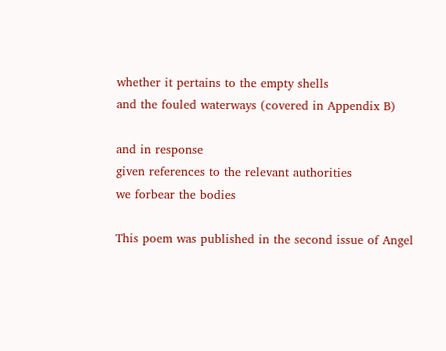whether it pertains to the empty shells
and the fouled waterways (covered in Appendix B)

and in response
given references to the relevant authorities
we forbear the bodies

This poem was published in the second issue of Angel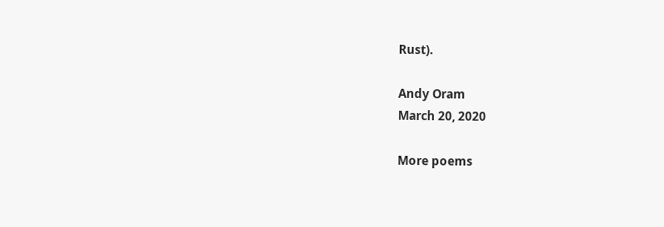Rust).

Andy Oram
March 20, 2020

More poems